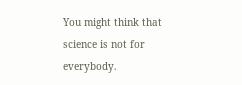You might think that science is not for everybody.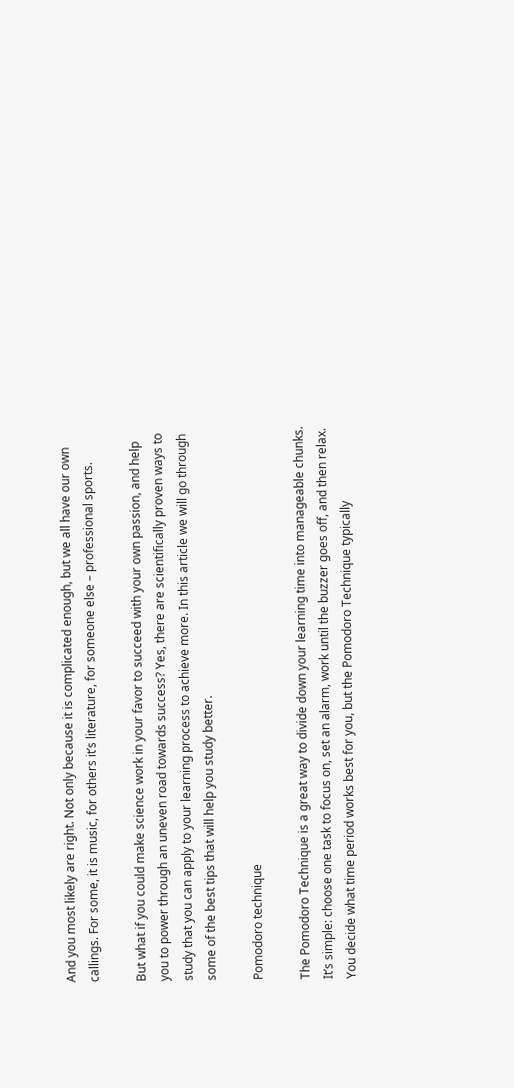And you most likely are right. Not only because it is complicated enough, but we all have our own callings. For some, it is music, for others it’s literature, for someone else – professional sports.

But what if you could make science work in your favor to succeed with your own passion, and help you to power through an uneven road towards success? Yes, there are scientifically proven ways to study that you can apply to your learning process to achieve more. In this article we will go through some of the best tips that will help you study better.

Pomodoro technique

The Pomodoro Technique is a great way to divide down your learning time into manageable chunks. It’s simple: choose one task to focus on, set an alarm, work until the buzzer goes off, and then relax.  You decide what time period works best for you, but the Pomodoro Technique typically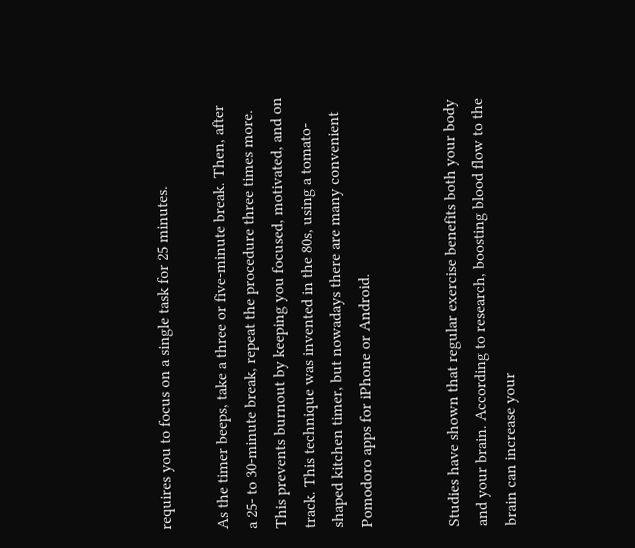requires you to focus on a single task for 25 minutes.

As the timer beeps, take a three or five-minute break. Then, after a 25- to 30-minute break, repeat the procedure three times more. This prevents burnout by keeping you focused, motivated, and on track. This technique was invented in the 80s, using a tomato-shaped kitchen timer, but nowadays there are many convenient Pomodoro apps for iPhone or Android.


Studies have shown that regular exercise benefits both your body and your brain. According to research, boosting blood flow to the brain can increase your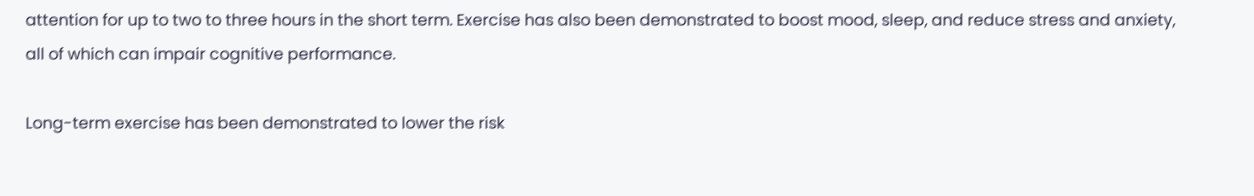attention for up to two to three hours in the short term. Exercise has also been demonstrated to boost mood, sleep, and reduce stress and anxiety, all of which can impair cognitive performance.

Long-term exercise has been demonstrated to lower the risk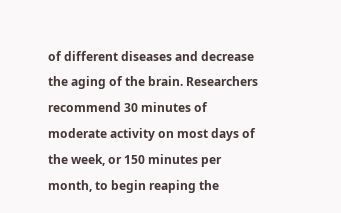of different diseases and decrease the aging of the brain. Researchers recommend 30 minutes of moderate activity on most days of the week, or 150 minutes per month, to begin reaping the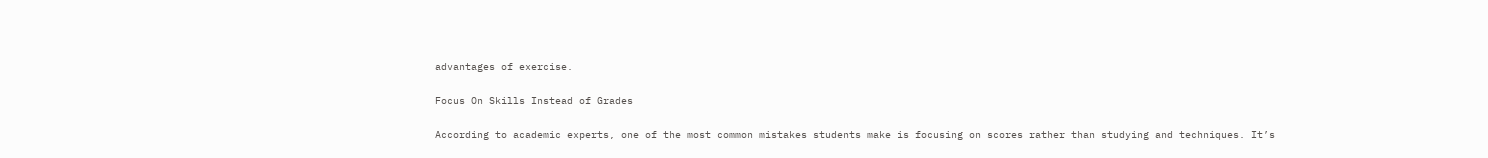advantages of exercise.

Focus On Skills Instead of Grades

According to academic experts, one of the most common mistakes students make is focusing on scores rather than studying and techniques. It’s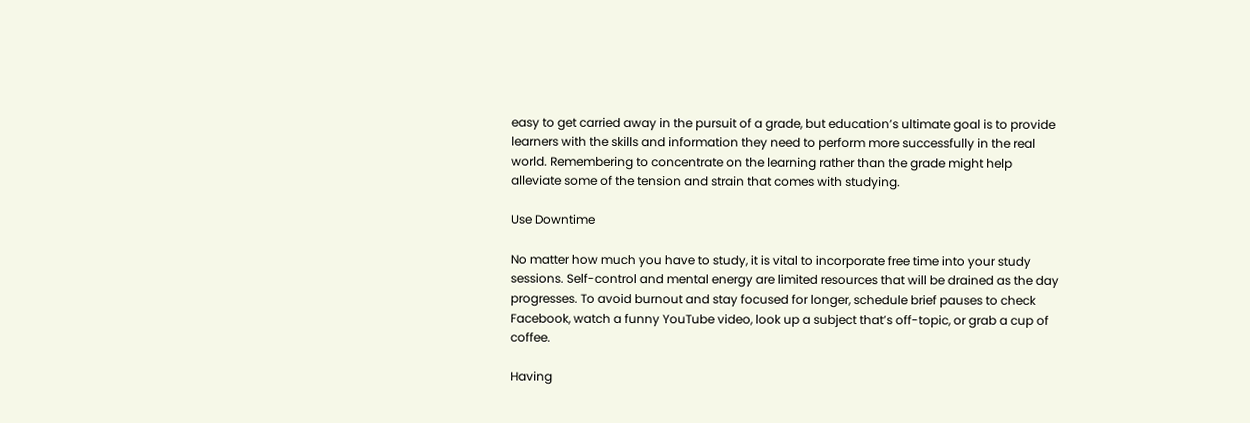easy to get carried away in the pursuit of a grade, but education’s ultimate goal is to provide learners with the skills and information they need to perform more successfully in the real world. Remembering to concentrate on the learning rather than the grade might help alleviate some of the tension and strain that comes with studying.

Use Downtime

No matter how much you have to study, it is vital to incorporate free time into your study sessions. Self-control and mental energy are limited resources that will be drained as the day progresses. To avoid burnout and stay focused for longer, schedule brief pauses to check Facebook, watch a funny YouTube video, look up a subject that’s off-topic, or grab a cup of coffee.

Having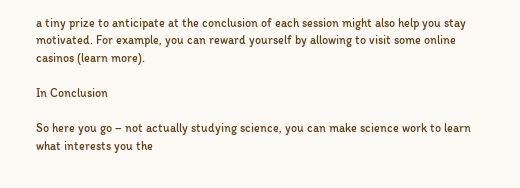a tiny prize to anticipate at the conclusion of each session might also help you stay motivated. For example, you can reward yourself by allowing to visit some online casinos (learn more).

In Conclusion

So here you go – not actually studying science, you can make science work to learn what interests you the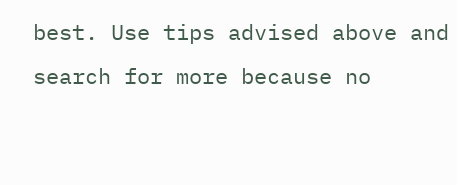best. Use tips advised above and search for more because no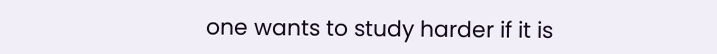one wants to study harder if it is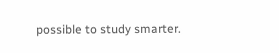possible to study smarter.